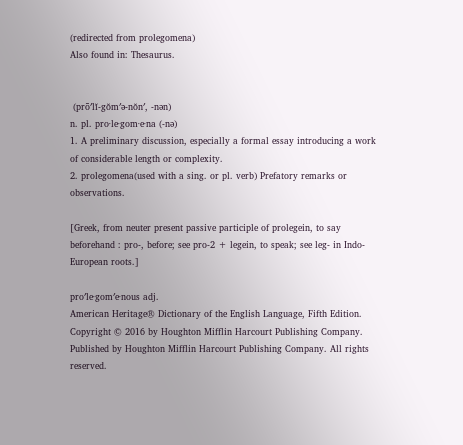(redirected from prolegomena)
Also found in: Thesaurus.


 (prō′lĭ-gŏm′ə-nŏn′, -nən)
n. pl. pro·le·gom·e·na (-nə)
1. A preliminary discussion, especially a formal essay introducing a work of considerable length or complexity.
2. prolegomena(used with a sing. or pl. verb) Prefatory remarks or observations.

[Greek, from neuter present passive participle of prolegein, to say beforehand : pro-, before; see pro-2 + legein, to speak; see leg- in Indo-European roots.]

pro′le·gom′e·nous adj.
American Heritage® Dictionary of the English Language, Fifth Edition. Copyright © 2016 by Houghton Mifflin Harcourt Publishing Company. Published by Houghton Mifflin Harcourt Publishing Company. All rights reserved.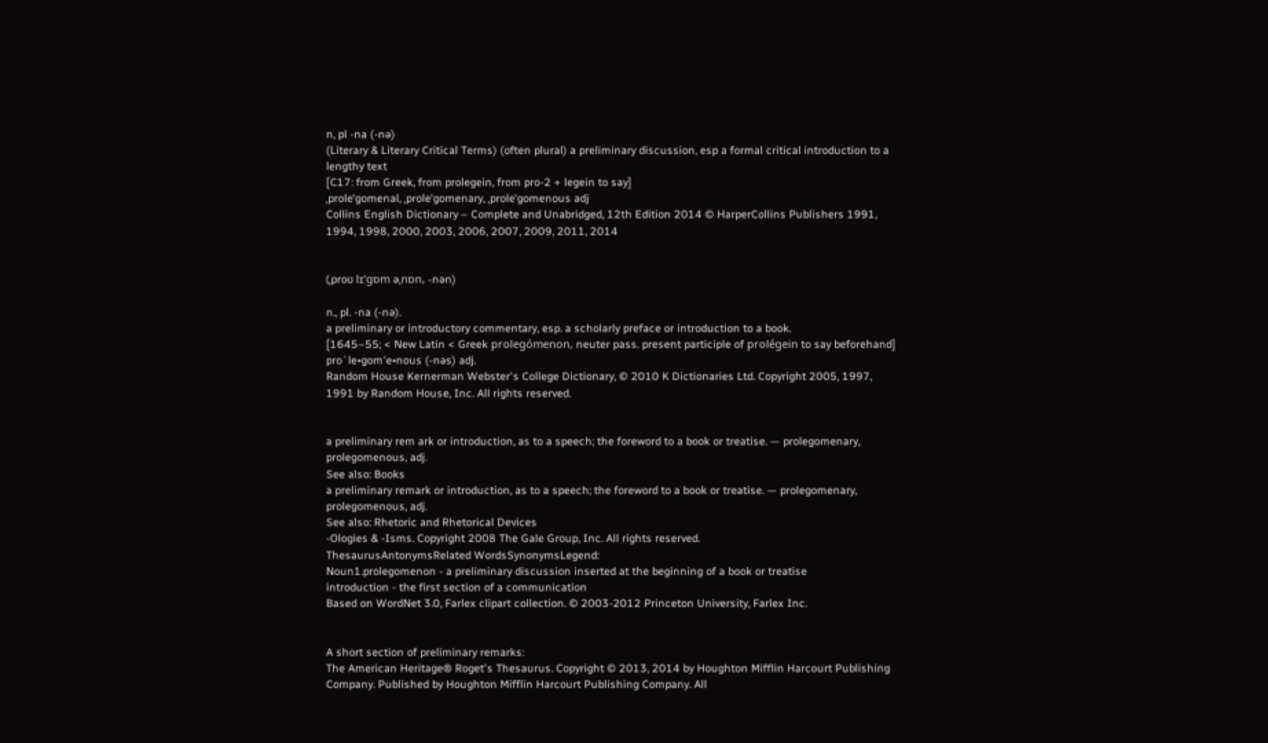n, pl -na (-nə)
(Literary & Literary Critical Terms) (often plural) a preliminary discussion, esp a formal critical introduction to a lengthy text
[C17: from Greek, from prolegein, from pro-2 + legein to say]
ˌproleˈgomenal, ˌproleˈgomenary, ˌproleˈgomenous adj
Collins English Dictionary – Complete and Unabridged, 12th Edition 2014 © HarperCollins Publishers 1991, 1994, 1998, 2000, 2003, 2006, 2007, 2009, 2011, 2014


(ˌproʊ lɪˈgɒm əˌnɒn, -nən)

n., pl. -na (-nə).
a preliminary or introductory commentary, esp. a scholarly preface or introduction to a book.
[1645–55; < New Latin < Greek prolegómenon, neuter pass. present participle of prolégein to say beforehand]
pro`le•gom′e•nous (-nəs) adj.
Random House Kernerman Webster's College Dictionary, © 2010 K Dictionaries Ltd. Copyright 2005, 1997, 1991 by Random House, Inc. All rights reserved.


a preliminary rem ark or introduction, as to a speech; the foreword to a book or treatise. — prolegomenary, prolegomenous, adj.
See also: Books
a preliminary remark or introduction, as to a speech; the foreword to a book or treatise. — prolegomenary, prolegomenous, adj.
See also: Rhetoric and Rhetorical Devices
-Ologies & -Isms. Copyright 2008 The Gale Group, Inc. All rights reserved.
ThesaurusAntonymsRelated WordsSynonymsLegend:
Noun1.prolegomenon - a preliminary discussion inserted at the beginning of a book or treatise
introduction - the first section of a communication
Based on WordNet 3.0, Farlex clipart collection. © 2003-2012 Princeton University, Farlex Inc.


A short section of preliminary remarks:
The American Heritage® Roget's Thesaurus. Copyright © 2013, 2014 by Houghton Mifflin Harcourt Publishing Company. Published by Houghton Mifflin Harcourt Publishing Company. All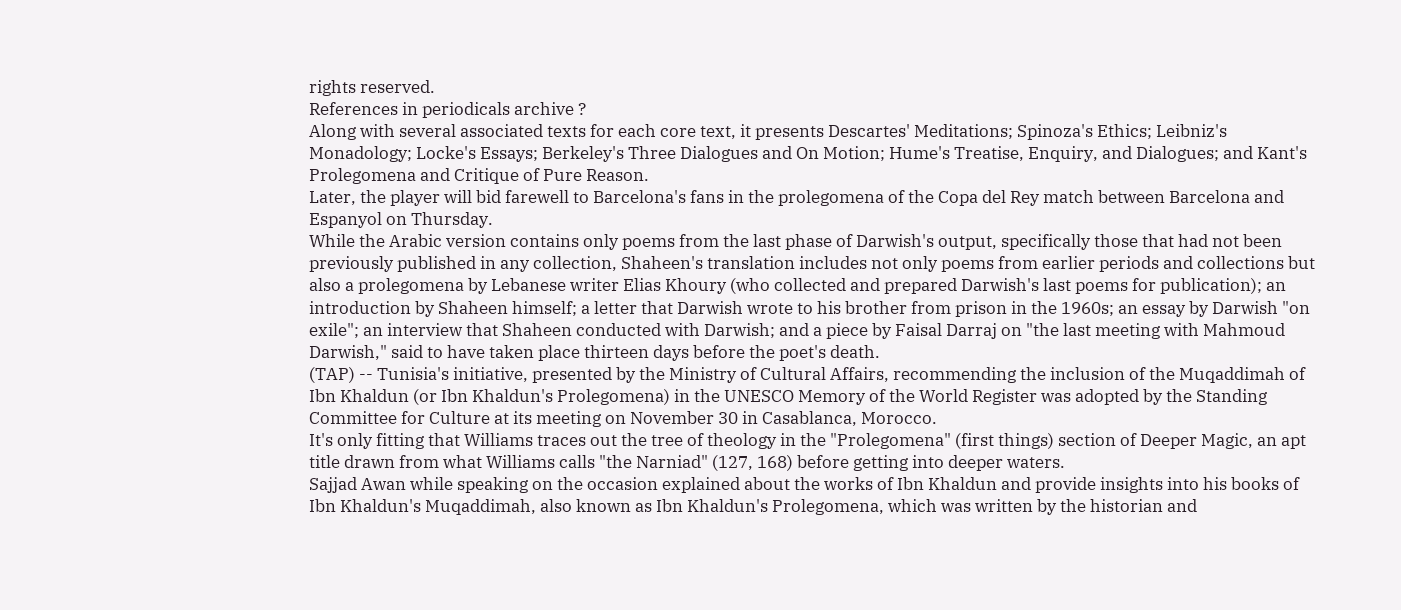rights reserved.
References in periodicals archive ?
Along with several associated texts for each core text, it presents Descartes' Meditations; Spinoza's Ethics; Leibniz's Monadology; Locke's Essays; Berkeley's Three Dialogues and On Motion; Hume's Treatise, Enquiry, and Dialogues; and Kant's Prolegomena and Critique of Pure Reason.
Later, the player will bid farewell to Barcelona's fans in the prolegomena of the Copa del Rey match between Barcelona and Espanyol on Thursday.
While the Arabic version contains only poems from the last phase of Darwish's output, specifically those that had not been previously published in any collection, Shaheen's translation includes not only poems from earlier periods and collections but also a prolegomena by Lebanese writer Elias Khoury (who collected and prepared Darwish's last poems for publication); an introduction by Shaheen himself; a letter that Darwish wrote to his brother from prison in the 1960s; an essay by Darwish "on exile"; an interview that Shaheen conducted with Darwish; and a piece by Faisal Darraj on "the last meeting with Mahmoud Darwish," said to have taken place thirteen days before the poet's death.
(TAP) -- Tunisia's initiative, presented by the Ministry of Cultural Affairs, recommending the inclusion of the Muqaddimah of Ibn Khaldun (or Ibn Khaldun's Prolegomena) in the UNESCO Memory of the World Register was adopted by the Standing Committee for Culture at its meeting on November 30 in Casablanca, Morocco.
It's only fitting that Williams traces out the tree of theology in the "Prolegomena" (first things) section of Deeper Magic, an apt title drawn from what Williams calls "the Narniad" (127, 168) before getting into deeper waters.
Sajjad Awan while speaking on the occasion explained about the works of Ibn Khaldun and provide insights into his books of Ibn Khaldun's Muqaddimah, also known as Ibn Khaldun's Prolegomena, which was written by the historian and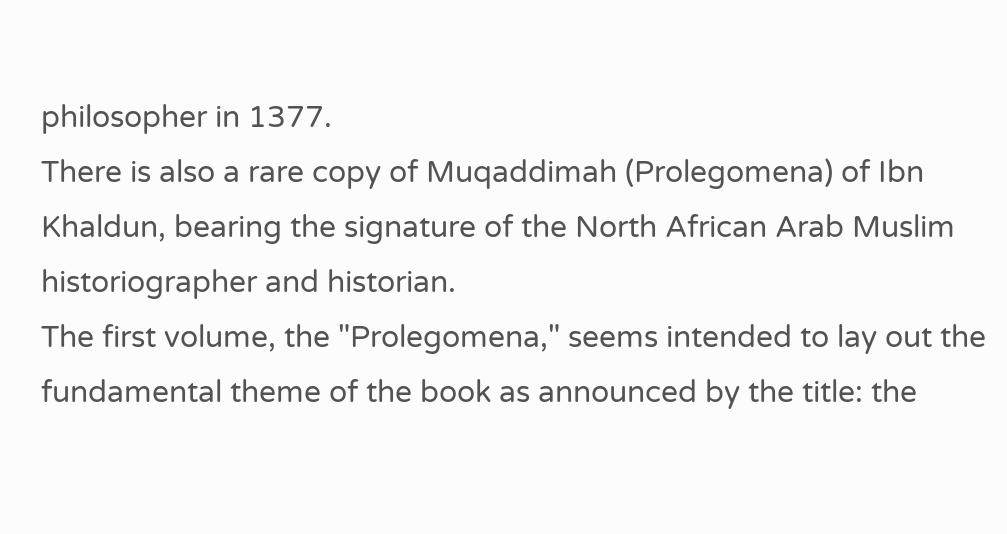philosopher in 1377.
There is also a rare copy of Muqaddimah (Prolegomena) of Ibn Khaldun, bearing the signature of the North African Arab Muslim historiographer and historian.
The first volume, the "Prolegomena," seems intended to lay out the fundamental theme of the book as announced by the title: the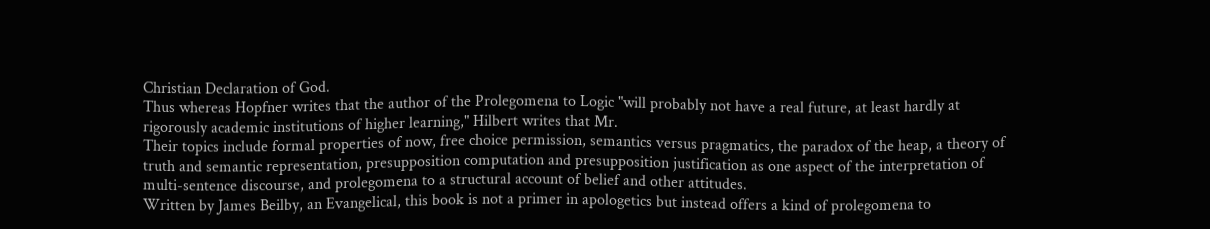Christian Declaration of God.
Thus whereas Hopfner writes that the author of the Prolegomena to Logic "will probably not have a real future, at least hardly at rigorously academic institutions of higher learning," Hilbert writes that Mr.
Their topics include formal properties of now, free choice permission, semantics versus pragmatics, the paradox of the heap, a theory of truth and semantic representation, presupposition computation and presupposition justification as one aspect of the interpretation of multi-sentence discourse, and prolegomena to a structural account of belief and other attitudes.
Written by James Beilby, an Evangelical, this book is not a primer in apologetics but instead offers a kind of prolegomena to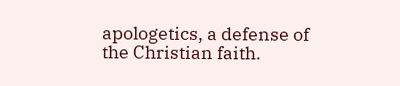apologetics, a defense of the Christian faith.